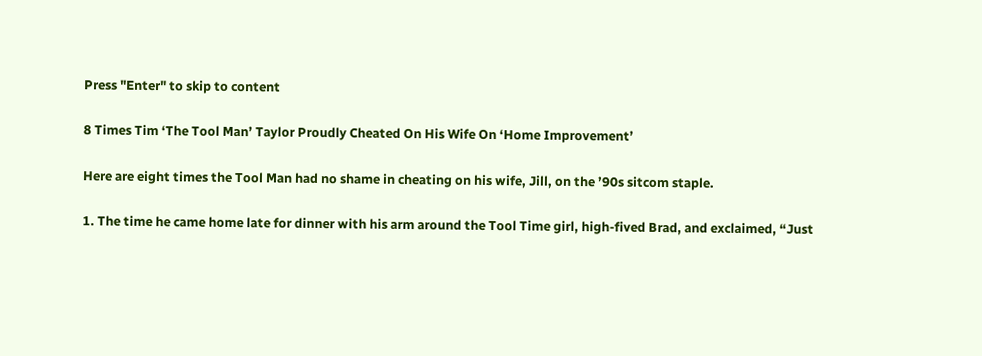Press "Enter" to skip to content

8 Times Tim ‘The Tool Man’ Taylor Proudly Cheated On His Wife On ‘Home Improvement’

Here are eight times the Tool Man had no shame in cheating on his wife, Jill, on the ’90s sitcom staple.

1. The time he came home late for dinner with his arm around the Tool Time girl, high-fived Brad, and exclaimed, “Just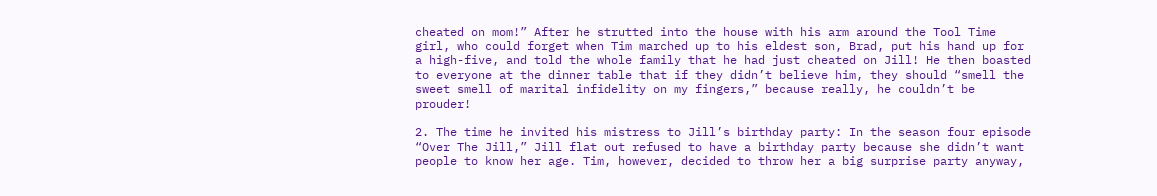cheated on mom!” After he strutted into the house with his arm around the Tool Time girl, who could forget when Tim marched up to his eldest son, Brad, put his hand up for a high-five, and told the whole family that he had just cheated on Jill! He then boasted to everyone at the dinner table that if they didn’t believe him, they should “smell the sweet smell of marital infidelity on my fingers,” because really, he couldn’t be prouder!

2. The time he invited his mistress to Jill’s birthday party: In the season four episode “Over The Jill,” Jill flat out refused to have a birthday party because she didn’t want people to know her age. Tim, however, decided to throw her a big surprise party anyway,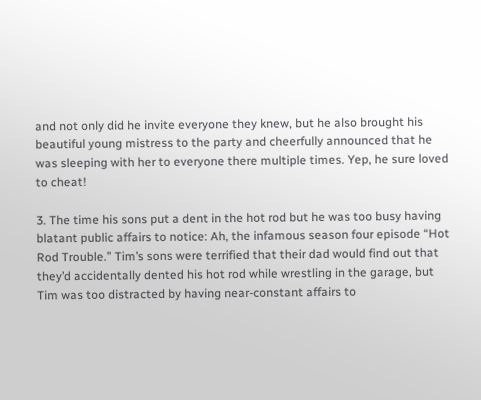and not only did he invite everyone they knew, but he also brought his beautiful young mistress to the party and cheerfully announced that he was sleeping with her to everyone there multiple times. Yep, he sure loved to cheat!

3. The time his sons put a dent in the hot rod but he was too busy having blatant public affairs to notice: Ah, the infamous season four episode “Hot Rod Trouble.” Tim’s sons were terrified that their dad would find out that they’d accidentally dented his hot rod while wrestling in the garage, but Tim was too distracted by having near-constant affairs to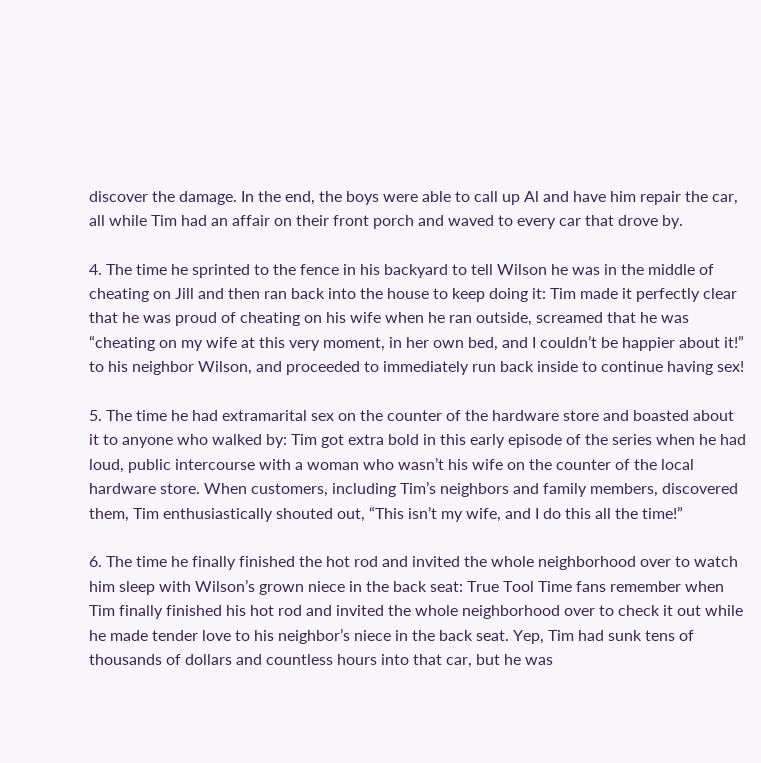discover the damage. In the end, the boys were able to call up Al and have him repair the car, all while Tim had an affair on their front porch and waved to every car that drove by.

4. The time he sprinted to the fence in his backyard to tell Wilson he was in the middle of cheating on Jill and then ran back into the house to keep doing it: Tim made it perfectly clear that he was proud of cheating on his wife when he ran outside, screamed that he was “cheating on my wife at this very moment, in her own bed, and I couldn’t be happier about it!” to his neighbor Wilson, and proceeded to immediately run back inside to continue having sex!

5. The time he had extramarital sex on the counter of the hardware store and boasted about it to anyone who walked by: Tim got extra bold in this early episode of the series when he had loud, public intercourse with a woman who wasn’t his wife on the counter of the local hardware store. When customers, including Tim’s neighbors and family members, discovered them, Tim enthusiastically shouted out, “This isn’t my wife, and I do this all the time!”

6. The time he finally finished the hot rod and invited the whole neighborhood over to watch him sleep with Wilson’s grown niece in the back seat: True Tool Time fans remember when Tim finally finished his hot rod and invited the whole neighborhood over to check it out while he made tender love to his neighbor’s niece in the back seat. Yep, Tim had sunk tens of thousands of dollars and countless hours into that car, but he was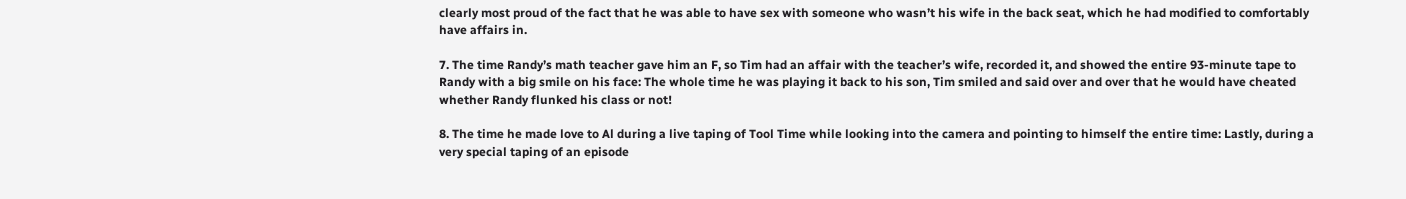clearly most proud of the fact that he was able to have sex with someone who wasn’t his wife in the back seat, which he had modified to comfortably have affairs in.

7. The time Randy’s math teacher gave him an F, so Tim had an affair with the teacher’s wife, recorded it, and showed the entire 93-minute tape to Randy with a big smile on his face: The whole time he was playing it back to his son, Tim smiled and said over and over that he would have cheated whether Randy flunked his class or not!

8. The time he made love to Al during a live taping of Tool Time while looking into the camera and pointing to himself the entire time: Lastly, during a very special taping of an episode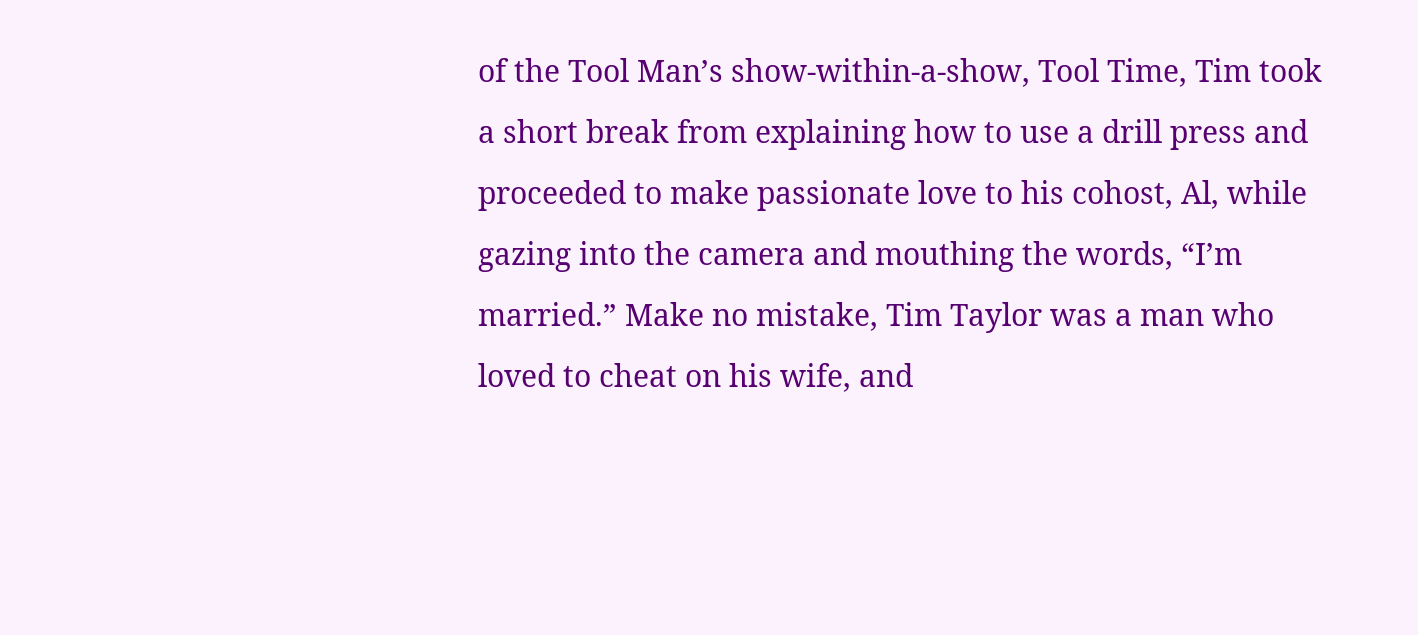of the Tool Man’s show-within-a-show, Tool Time, Tim took a short break from explaining how to use a drill press and proceeded to make passionate love to his cohost, Al, while gazing into the camera and mouthing the words, “I’m married.” Make no mistake, Tim Taylor was a man who loved to cheat on his wife, and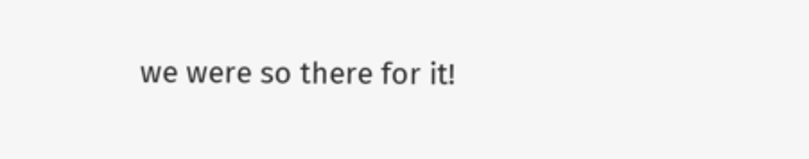we were so there for it!